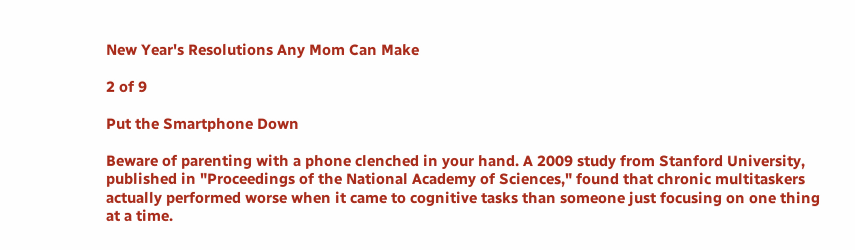New Year's Resolutions Any Mom Can Make

2 of 9

Put the Smartphone Down

Beware of parenting with a phone clenched in your hand. A 2009 study from Stanford University, published in "Proceedings of the National Academy of Sciences," found that chronic multitaskers actually performed worse when it came to cognitive tasks than someone just focusing on one thing at a time.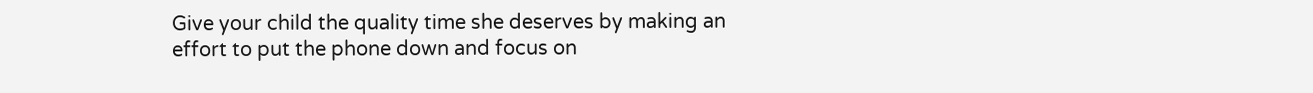Give your child the quality time she deserves by making an effort to put the phone down and focus on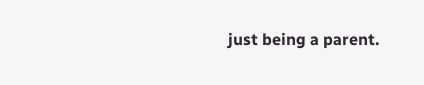just being a parent.